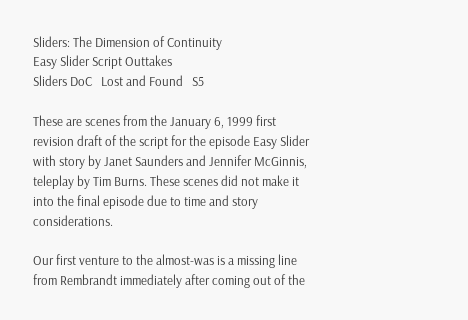Sliders: The Dimension of Continuity
Easy Slider Script Outtakes
Sliders DoC   Lost and Found   S5

These are scenes from the January 6, 1999 first revision draft of the script for the episode Easy Slider with story by Janet Saunders and Jennifer McGinnis, teleplay by Tim Burns. These scenes did not make it into the final episode due to time and story considerations.

Our first venture to the almost-was is a missing line from Rembrandt immediately after coming out of the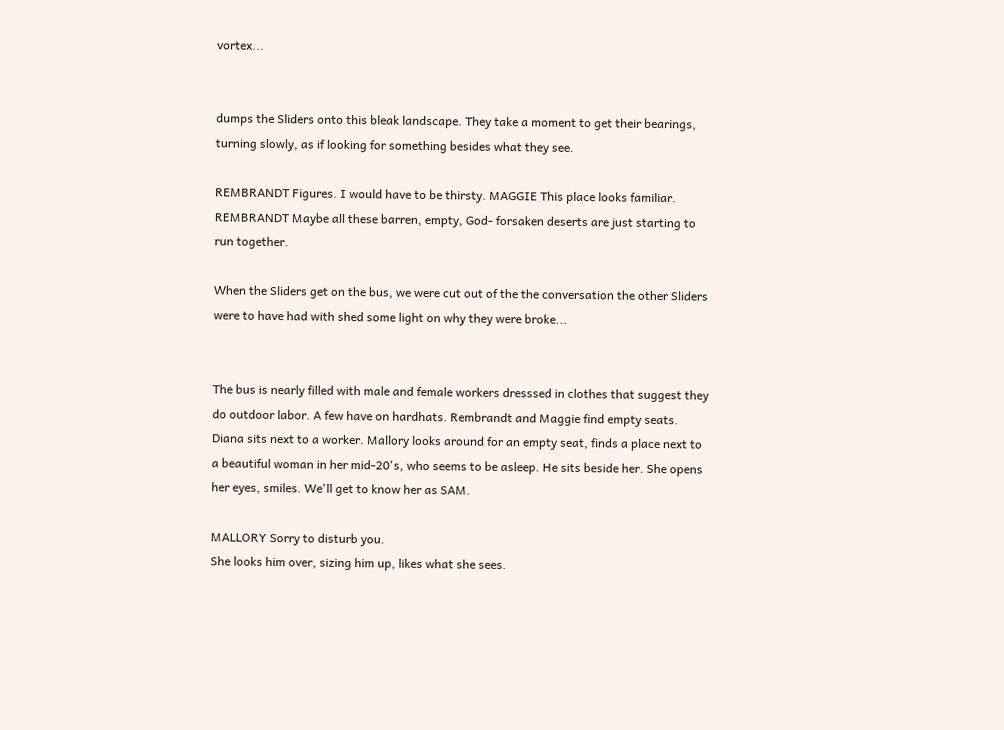vortex...


dumps the Sliders onto this bleak landscape. They take a moment to get their bearings, turning slowly, as if looking for something besides what they see.

REMBRANDT Figures. I would have to be thirsty. MAGGIE This place looks familiar. REMBRANDT Maybe all these barren, empty, God- forsaken deserts are just starting to run together.

When the Sliders get on the bus, we were cut out of the the conversation the other Sliders were to have had with shed some light on why they were broke...


The bus is nearly filled with male and female workers dresssed in clothes that suggest they do outdoor labor. A few have on hardhats. Rembrandt and Maggie find empty seats. Diana sits next to a worker. Mallory looks around for an empty seat, finds a place next to a beautiful woman in her mid-20's, who seems to be asleep. He sits beside her. She opens her eyes, smiles. We'll get to know her as SAM.

MALLORY Sorry to disturb you.
She looks him over, sizing him up, likes what she sees.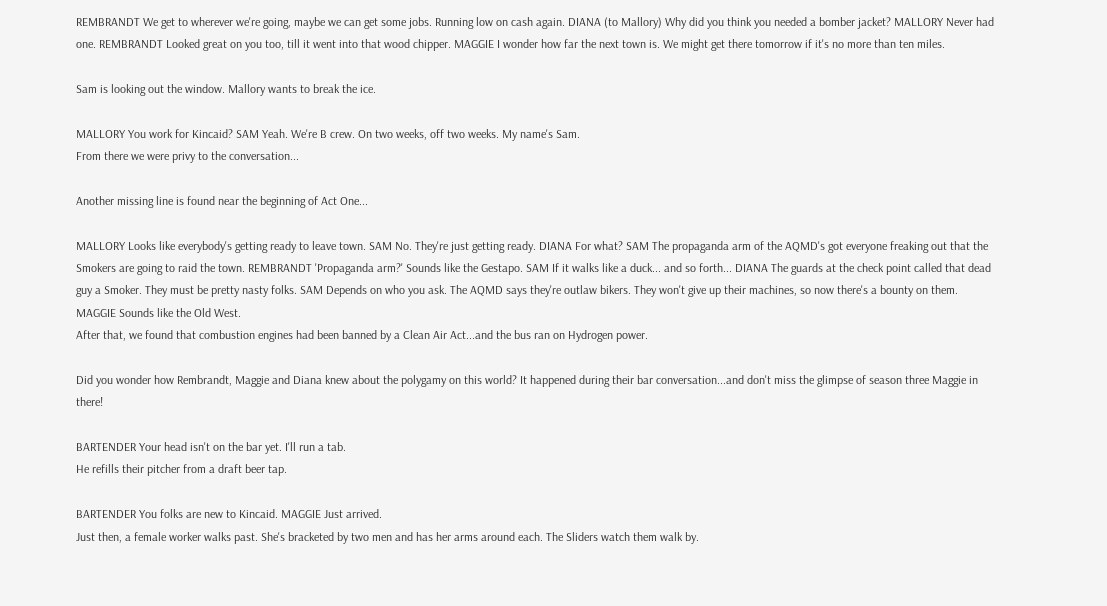REMBRANDT We get to wherever we're going, maybe we can get some jobs. Running low on cash again. DIANA (to Mallory) Why did you think you needed a bomber jacket? MALLORY Never had one. REMBRANDT Looked great on you too, till it went into that wood chipper. MAGGIE I wonder how far the next town is. We might get there tomorrow if it's no more than ten miles.

Sam is looking out the window. Mallory wants to break the ice.

MALLORY You work for Kincaid? SAM Yeah. We're B crew. On two weeks, off two weeks. My name's Sam.
From there we were privy to the conversation...

Another missing line is found near the beginning of Act One...

MALLORY Looks like everybody's getting ready to leave town. SAM No. They're just getting ready. DIANA For what? SAM The propaganda arm of the AQMD's got everyone freaking out that the Smokers are going to raid the town. REMBRANDT 'Propaganda arm?' Sounds like the Gestapo. SAM If it walks like a duck... and so forth... DIANA The guards at the check point called that dead guy a Smoker. They must be pretty nasty folks. SAM Depends on who you ask. The AQMD says they're outlaw bikers. They won't give up their machines, so now there's a bounty on them. MAGGIE Sounds like the Old West.
After that, we found that combustion engines had been banned by a Clean Air Act...and the bus ran on Hydrogen power.

Did you wonder how Rembrandt, Maggie and Diana knew about the polygamy on this world? It happened during their bar conversation...and don't miss the glimpse of season three Maggie in there!

BARTENDER Your head isn't on the bar yet. I'll run a tab.
He refills their pitcher from a draft beer tap.

BARTENDER You folks are new to Kincaid. MAGGIE Just arrived.
Just then, a female worker walks past. She's bracketed by two men and has her arms around each. The Sliders watch them walk by.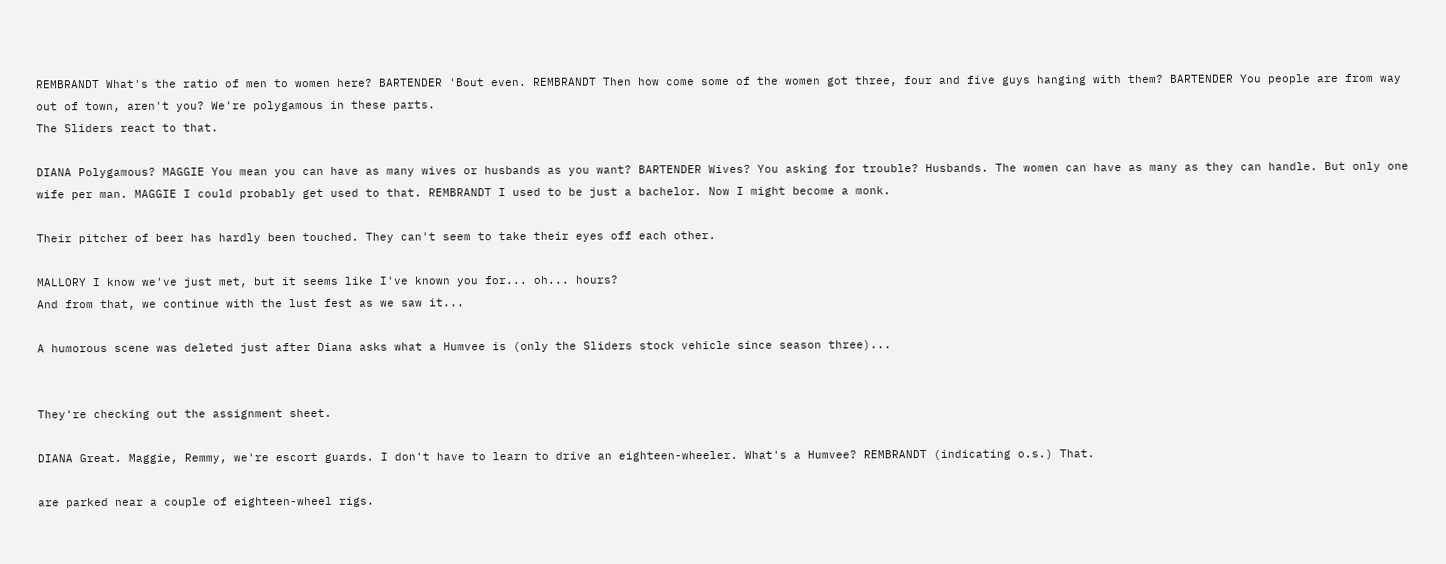REMBRANDT What's the ratio of men to women here? BARTENDER 'Bout even. REMBRANDT Then how come some of the women got three, four and five guys hanging with them? BARTENDER You people are from way out of town, aren't you? We're polygamous in these parts.
The Sliders react to that.

DIANA Polygamous? MAGGIE You mean you can have as many wives or husbands as you want? BARTENDER Wives? You asking for trouble? Husbands. The women can have as many as they can handle. But only one wife per man. MAGGIE I could probably get used to that. REMBRANDT I used to be just a bachelor. Now I might become a monk.

Their pitcher of beer has hardly been touched. They can't seem to take their eyes off each other.

MALLORY I know we've just met, but it seems like I've known you for... oh... hours?
And from that, we continue with the lust fest as we saw it...

A humorous scene was deleted just after Diana asks what a Humvee is (only the Sliders stock vehicle since season three)...


They're checking out the assignment sheet.

DIANA Great. Maggie, Remmy, we're escort guards. I don't have to learn to drive an eighteen-wheeler. What's a Humvee? REMBRANDT (indicating o.s.) That.

are parked near a couple of eighteen-wheel rigs.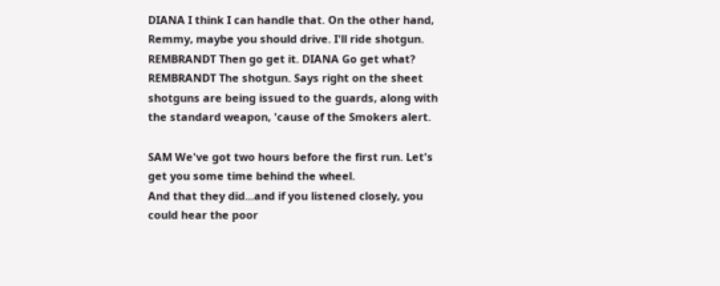DIANA I think I can handle that. On the other hand, Remmy, maybe you should drive. I'll ride shotgun. REMBRANDT Then go get it. DIANA Go get what? REMBRANDT The shotgun. Says right on the sheet shotguns are being issued to the guards, along with the standard weapon, 'cause of the Smokers alert.

SAM We've got two hours before the first run. Let's get you some time behind the wheel.
And that they did...and if you listened closely, you could hear the poor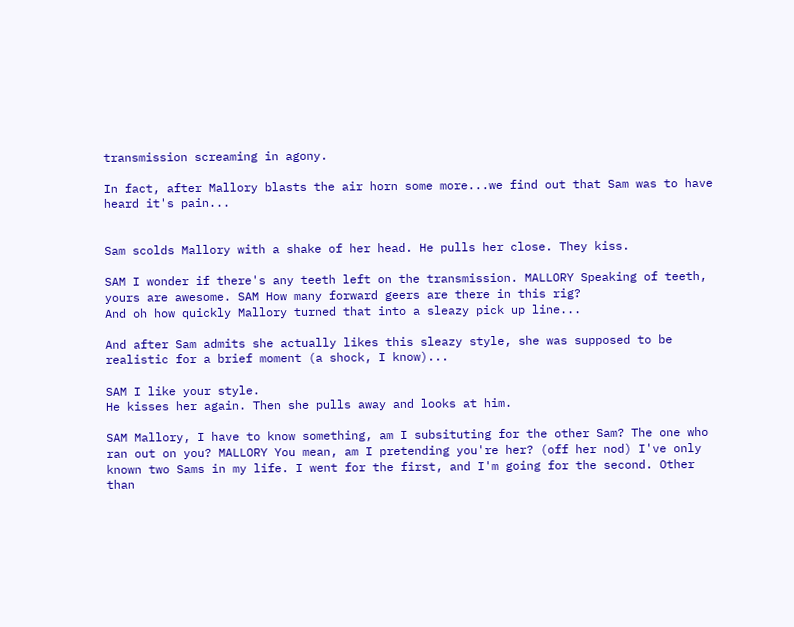transmission screaming in agony.

In fact, after Mallory blasts the air horn some more...we find out that Sam was to have heard it's pain...


Sam scolds Mallory with a shake of her head. He pulls her close. They kiss.

SAM I wonder if there's any teeth left on the transmission. MALLORY Speaking of teeth, yours are awesome. SAM How many forward geers are there in this rig?
And oh how quickly Mallory turned that into a sleazy pick up line...

And after Sam admits she actually likes this sleazy style, she was supposed to be realistic for a brief moment (a shock, I know)...

SAM I like your style.
He kisses her again. Then she pulls away and looks at him.

SAM Mallory, I have to know something, am I subsituting for the other Sam? The one who ran out on you? MALLORY You mean, am I pretending you're her? (off her nod) I've only known two Sams in my life. I went for the first, and I'm going for the second. Other than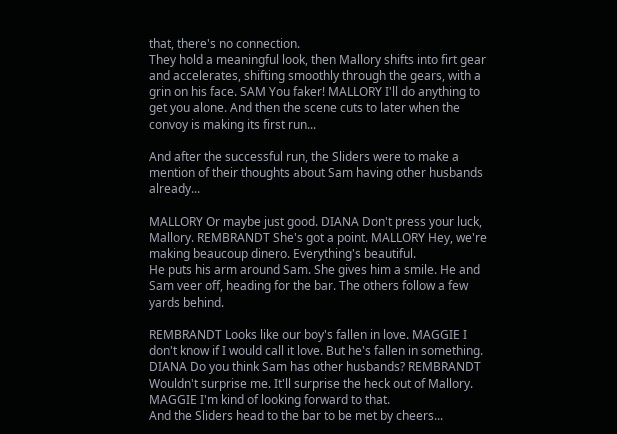that, there's no connection.
They hold a meaningful look, then Mallory shifts into firt gear and accelerates, shifting smoothly through the gears, with a grin on his face. SAM You faker! MALLORY I'll do anything to get you alone. And then the scene cuts to later when the convoy is making its first run...

And after the successful run, the Sliders were to make a mention of their thoughts about Sam having other husbands already...

MALLORY Or maybe just good. DIANA Don't press your luck, Mallory. REMBRANDT She's got a point. MALLORY Hey, we're making beaucoup dinero. Everything's beautiful.
He puts his arm around Sam. She gives him a smile. He and Sam veer off, heading for the bar. The others follow a few yards behind.

REMBRANDT Looks like our boy's fallen in love. MAGGIE I don't know if I would call it love. But he's fallen in something. DIANA Do you think Sam has other husbands? REMBRANDT Wouldn't surprise me. It'll surprise the heck out of Mallory. MAGGIE I'm kind of looking forward to that.
And the Sliders head to the bar to be met by cheers...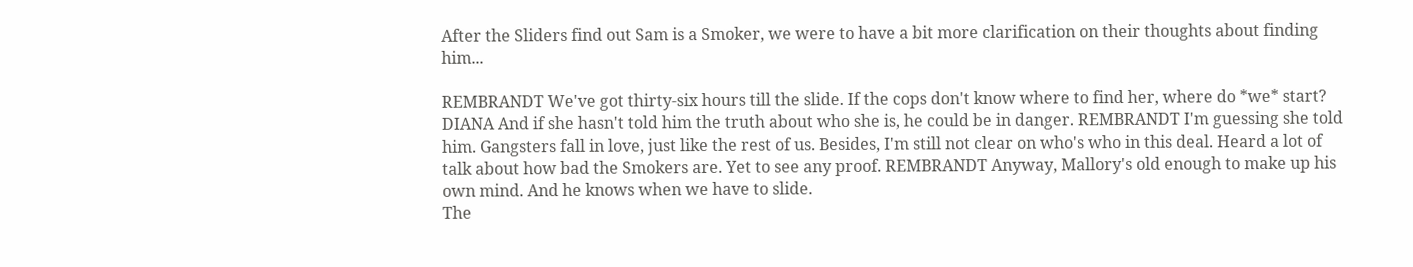After the Sliders find out Sam is a Smoker, we were to have a bit more clarification on their thoughts about finding him...

REMBRANDT We've got thirty-six hours till the slide. If the cops don't know where to find her, where do *we* start? DIANA And if she hasn't told him the truth about who she is, he could be in danger. REMBRANDT I'm guessing she told him. Gangsters fall in love, just like the rest of us. Besides, I'm still not clear on who's who in this deal. Heard a lot of talk about how bad the Smokers are. Yet to see any proof. REMBRANDT Anyway, Mallory's old enough to make up his own mind. And he knows when we have to slide.
The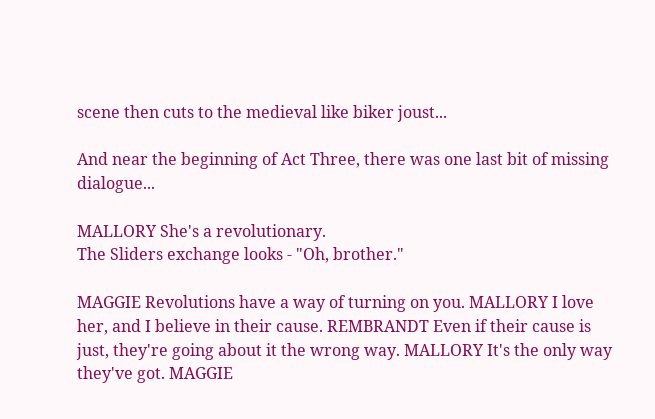scene then cuts to the medieval like biker joust...

And near the beginning of Act Three, there was one last bit of missing dialogue...

MALLORY She's a revolutionary.
The Sliders exchange looks - "Oh, brother."

MAGGIE Revolutions have a way of turning on you. MALLORY I love her, and I believe in their cause. REMBRANDT Even if their cause is just, they're going about it the wrong way. MALLORY It's the only way they've got. MAGGIE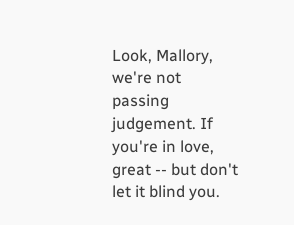Look, Mallory, we're not passing judgement. If you're in love, great -- but don't let it blind you.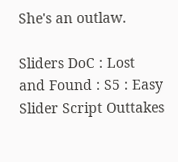She's an outlaw.

Sliders DoC : Lost and Found : S5 : Easy Slider Script Outtakes